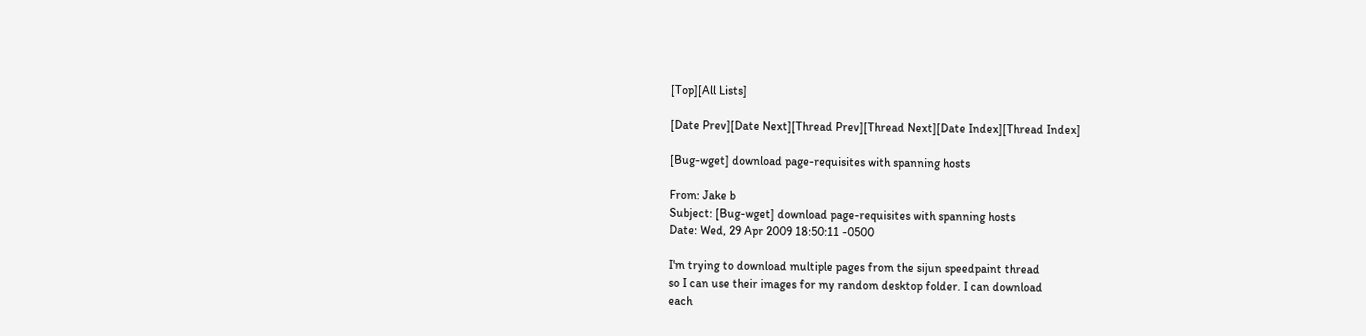[Top][All Lists]

[Date Prev][Date Next][Thread Prev][Thread Next][Date Index][Thread Index]

[Bug-wget] download page-requisites with spanning hosts

From: Jake b
Subject: [Bug-wget] download page-requisites with spanning hosts
Date: Wed, 29 Apr 2009 18:50:11 -0500

I'm trying to download multiple pages from the sijun speedpaint thread
so I can use their images for my random desktop folder. I can download
each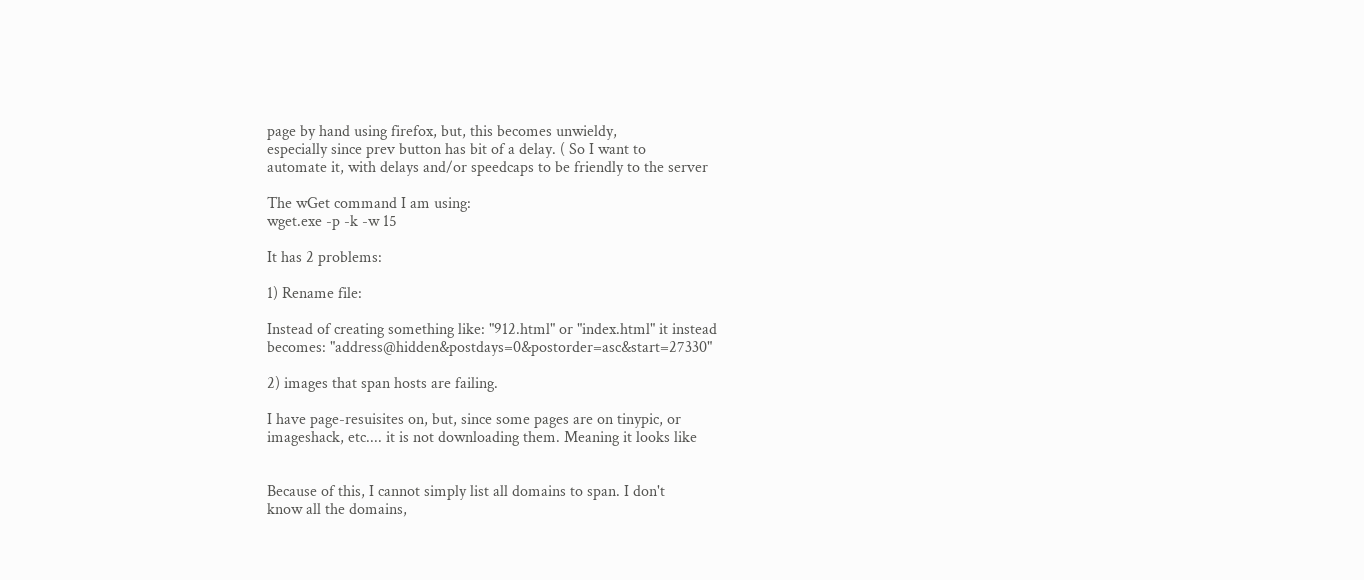page by hand using firefox, but, this becomes unwieldy,
especially since prev button has bit of a delay. ( So I want to
automate it, with delays and/or speedcaps to be friendly to the server

The wGet command I am using:
wget.exe -p -k -w 15

It has 2 problems:

1) Rename file:

Instead of creating something like: "912.html" or "index.html" it instead
becomes: "address@hidden&postdays=0&postorder=asc&start=27330"

2) images that span hosts are failing.

I have page-resuisites on, but, since some pages are on tinypic, or
imageshack, etc.... it is not downloading them. Meaning it looks like


Because of this, I cannot simply list all domains to span. I don't
know all the domains,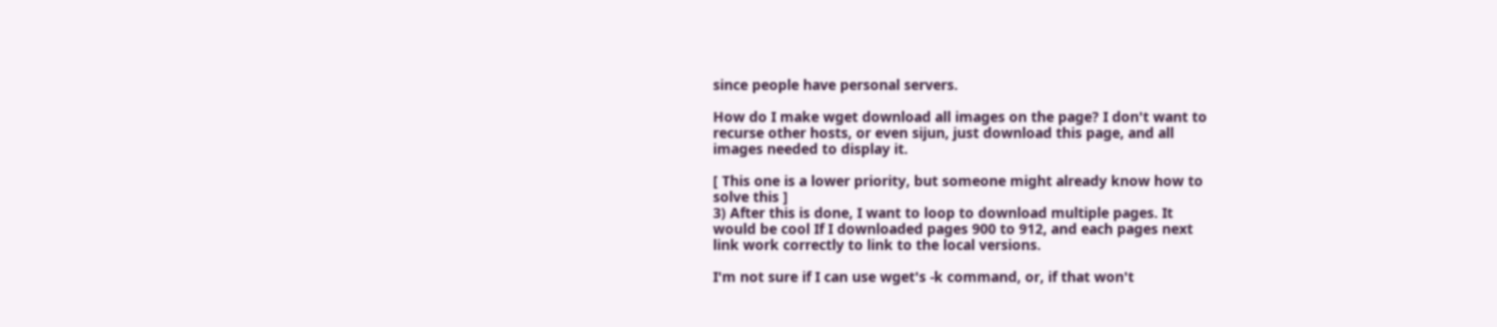since people have personal servers.

How do I make wget download all images on the page? I don't want to
recurse other hosts, or even sijun, just download this page, and all
images needed to display it.

[ This one is a lower priority, but someone might already know how to
solve this ]
3) After this is done, I want to loop to download multiple pages. It
would be cool If I downloaded pages 900 to 912, and each pages next
link work correctly to link to the local versions.

I'm not sure if I can use wget's -k command, or, if that won't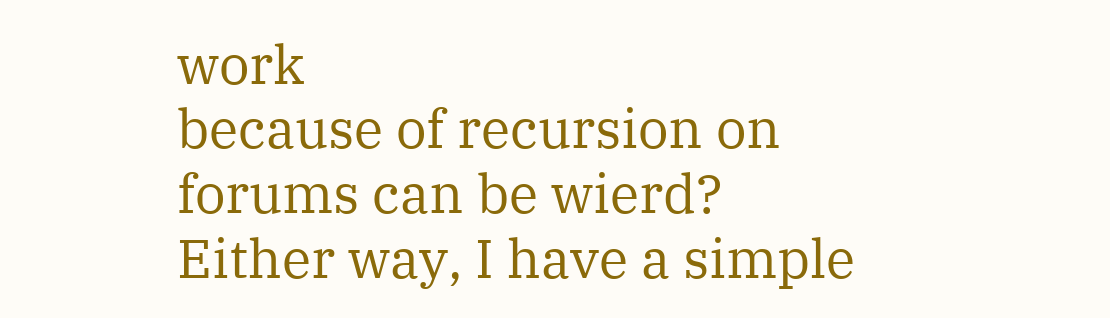work
because of recursion on forums can be wierd?
Either way, I have a simple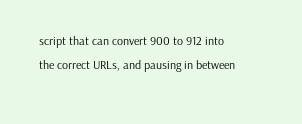script that can convert 900 to 912 into
the correct URLs, and pausing in between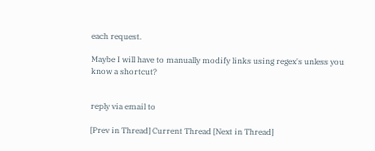each request.

Maybe I will have to manually modify links using regex's unless you
know a shortcut?


reply via email to

[Prev in Thread] Current Thread [Next in Thread]